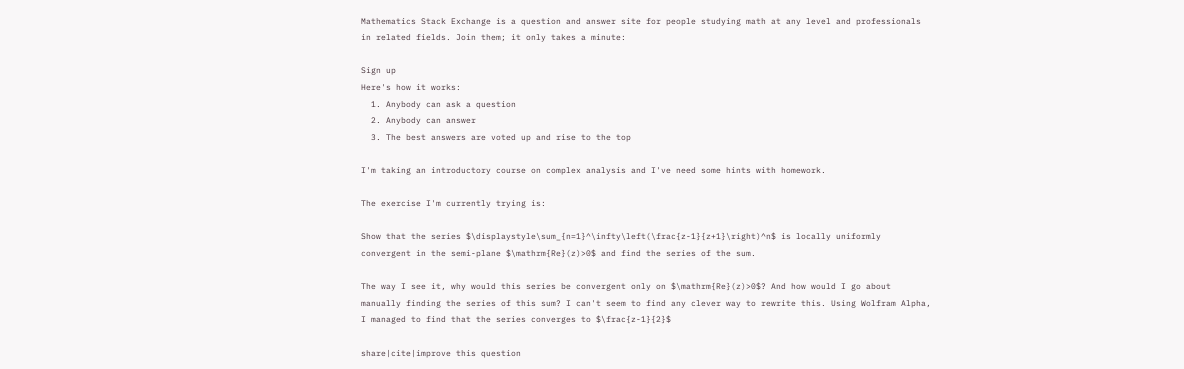Mathematics Stack Exchange is a question and answer site for people studying math at any level and professionals in related fields. Join them; it only takes a minute:

Sign up
Here's how it works:
  1. Anybody can ask a question
  2. Anybody can answer
  3. The best answers are voted up and rise to the top

I'm taking an introductory course on complex analysis and I've need some hints with homework.

The exercise I'm currently trying is:

Show that the series $\displaystyle\sum_{n=1}^\infty\left(\frac{z-1}{z+1}\right)^n$ is locally uniformly convergent in the semi-plane $\mathrm{Re}(z)>0$ and find the series of the sum.

The way I see it, why would this series be convergent only on $\mathrm{Re}(z)>0$? And how would I go about manually finding the series of this sum? I can't seem to find any clever way to rewrite this. Using Wolfram Alpha, I managed to find that the series converges to $\frac{z-1}{2}$

share|cite|improve this question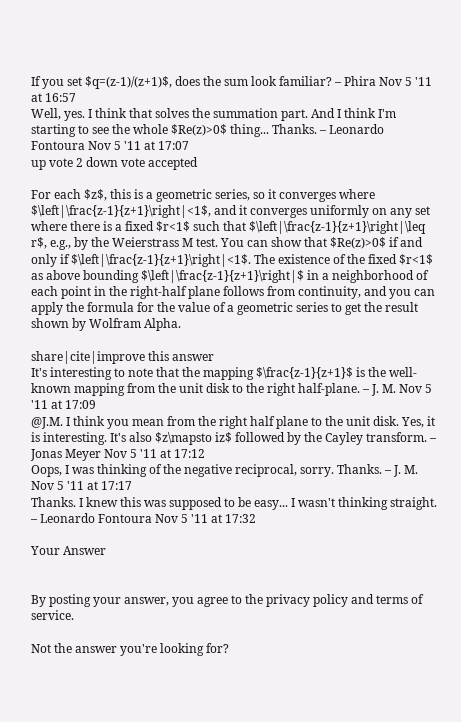If you set $q=(z-1)/(z+1)$, does the sum look familiar? – Phira Nov 5 '11 at 16:57
Well, yes. I think that solves the summation part. And I think I'm starting to see the whole $Re(z)>0$ thing... Thanks. – Leonardo Fontoura Nov 5 '11 at 17:07
up vote 2 down vote accepted

For each $z$, this is a geometric series, so it converges where $\left|\frac{z-1}{z+1}\right|<1$, and it converges uniformly on any set where there is a fixed $r<1$ such that $\left|\frac{z-1}{z+1}\right|\leq r$, e.g., by the Weierstrass M test. You can show that $Re(z)>0$ if and only if $\left|\frac{z-1}{z+1}\right|<1$. The existence of the fixed $r<1$ as above bounding $\left|\frac{z-1}{z+1}\right|$ in a neighborhood of each point in the right-half plane follows from continuity, and you can apply the formula for the value of a geometric series to get the result shown by Wolfram Alpha.

share|cite|improve this answer
It's interesting to note that the mapping $\frac{z-1}{z+1}$ is the well-known mapping from the unit disk to the right half-plane. – J. M. Nov 5 '11 at 17:09
@J.M. I think you mean from the right half plane to the unit disk. Yes, it is interesting. It's also $z\mapsto iz$ followed by the Cayley transform. – Jonas Meyer Nov 5 '11 at 17:12
Oops, I was thinking of the negative reciprocal, sorry. Thanks. – J. M. Nov 5 '11 at 17:17
Thanks. I knew this was supposed to be easy... I wasn't thinking straight. – Leonardo Fontoura Nov 5 '11 at 17:32

Your Answer


By posting your answer, you agree to the privacy policy and terms of service.

Not the answer you're looking for?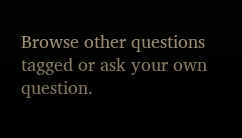Browse other questions tagged or ask your own question.